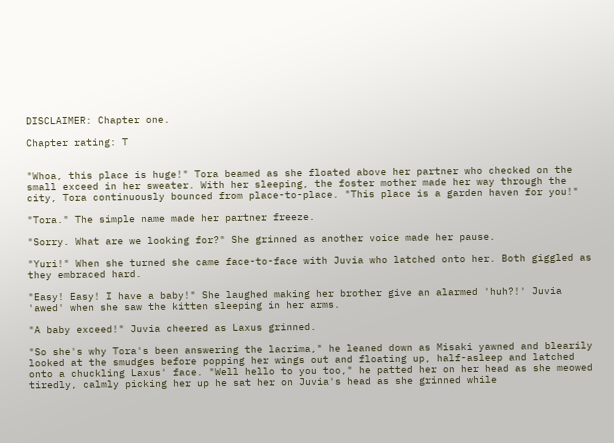DISCLAIMER: Chapter one.

Chapter rating: T


"Whoa, this place is huge!" Tora beamed as she floated above her partner who checked on the small exceed in her sweater. With her sleeping, the foster mother made her way through the city, Tora continuously bounced from place-to-place. "This place is a garden haven for you!"

"Tora." The simple name made her partner freeze.

"Sorry. What are we looking for?" She grinned as another voice made her pause.

"Yuri!" When she turned she came face-to-face with Juvia who latched onto her. Both giggled as they embraced hard.

"Easy! Easy! I have a baby!" She laughed making her brother give an alarmed 'huh?!' Juvia 'awed' when she saw the kitten sleeping in her arms.

"A baby exceed!" Juvia cheered as Laxus grinned.

"So she's why Tora's been answering the lacrima," he leaned down as Misaki yawned and blearily looked at the smudges before popping her wings out and floating up, half-asleep and latched onto a chuckling Laxus' face. "Well hello to you too," he patted her on her head as she meowed tiredly, calmly picking her up he sat her on Juvia's head as she grinned while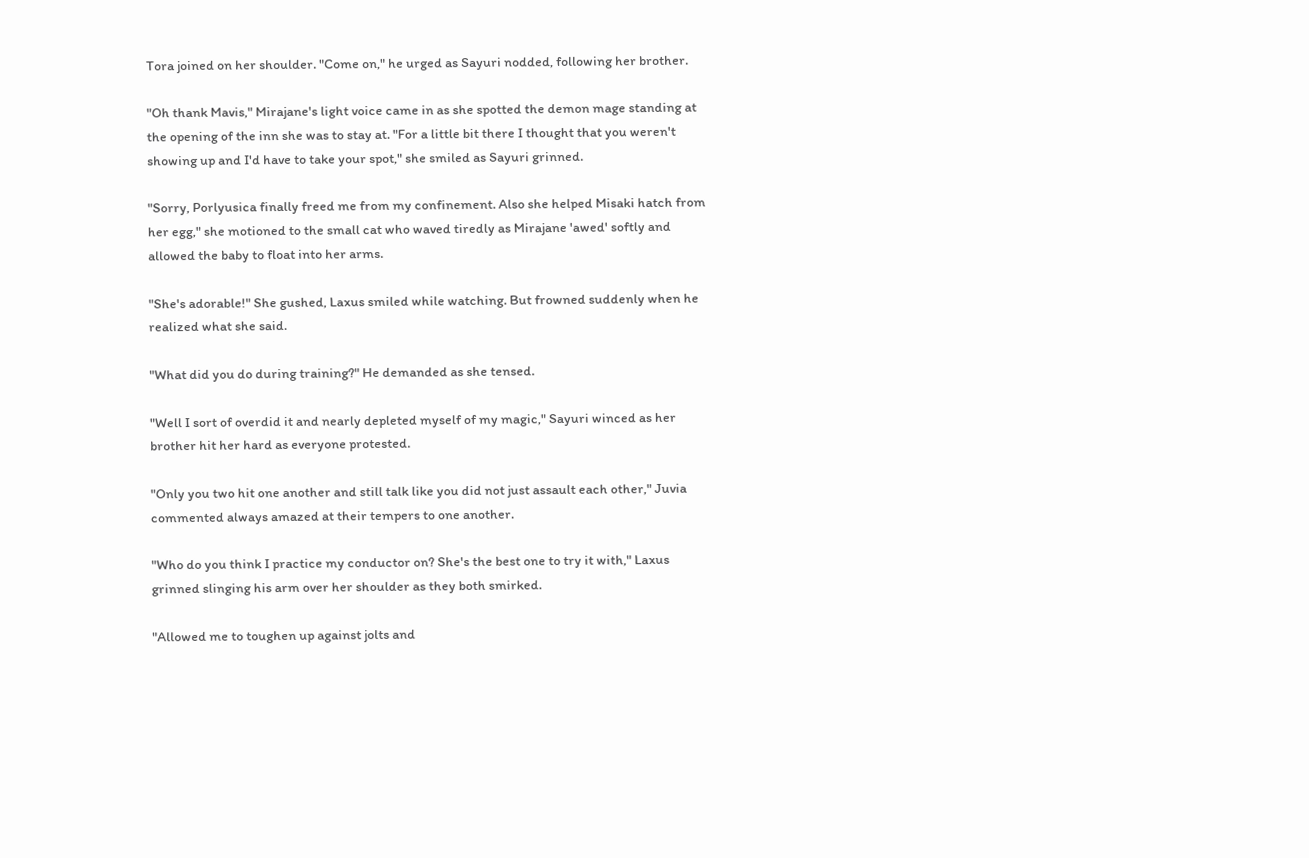Tora joined on her shoulder. "Come on," he urged as Sayuri nodded, following her brother.

"Oh thank Mavis," Mirajane's light voice came in as she spotted the demon mage standing at the opening of the inn she was to stay at. "For a little bit there I thought that you weren't showing up and I'd have to take your spot," she smiled as Sayuri grinned.

"Sorry, Porlyusica finally freed me from my confinement. Also she helped Misaki hatch from her egg," she motioned to the small cat who waved tiredly as Mirajane 'awed' softly and allowed the baby to float into her arms.

"She's adorable!" She gushed, Laxus smiled while watching. But frowned suddenly when he realized what she said.

"What did you do during training?" He demanded as she tensed.

"Well I sort of overdid it and nearly depleted myself of my magic," Sayuri winced as her brother hit her hard as everyone protested.

"Only you two hit one another and still talk like you did not just assault each other," Juvia commented always amazed at their tempers to one another.

"Who do you think I practice my conductor on? She's the best one to try it with," Laxus grinned slinging his arm over her shoulder as they both smirked.

"Allowed me to toughen up against jolts and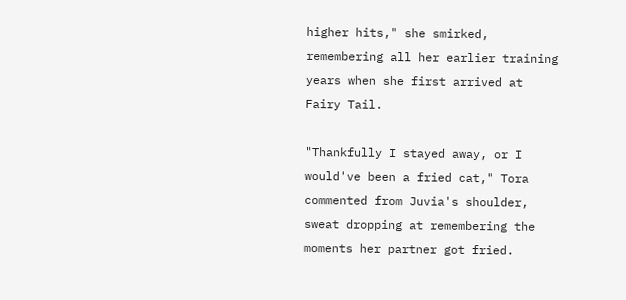higher hits," she smirked, remembering all her earlier training years when she first arrived at Fairy Tail.

"Thankfully I stayed away, or I would've been a fried cat," Tora commented from Juvia's shoulder, sweat dropping at remembering the moments her partner got fried.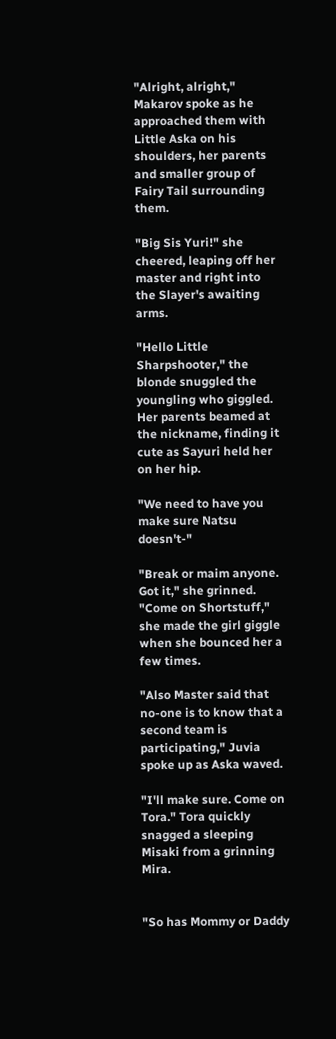"Alright, alright," Makarov spoke as he approached them with Little Aska on his shoulders, her parents and smaller group of Fairy Tail surrounding them.

"Big Sis Yuri!" she cheered, leaping off her master and right into the Slayer's awaiting arms.

"Hello Little Sharpshooter," the blonde snuggled the youngling who giggled. Her parents beamed at the nickname, finding it cute as Sayuri held her on her hip.

"We need to have you make sure Natsu doesn't-"

"Break or maim anyone. Got it," she grinned. "Come on Shortstuff," she made the girl giggle when she bounced her a few times.

"Also Master said that no-one is to know that a second team is participating," Juvia spoke up as Aska waved.

"I'll make sure. Come on Tora." Tora quickly snagged a sleeping Misaki from a grinning Mira.


"So has Mommy or Daddy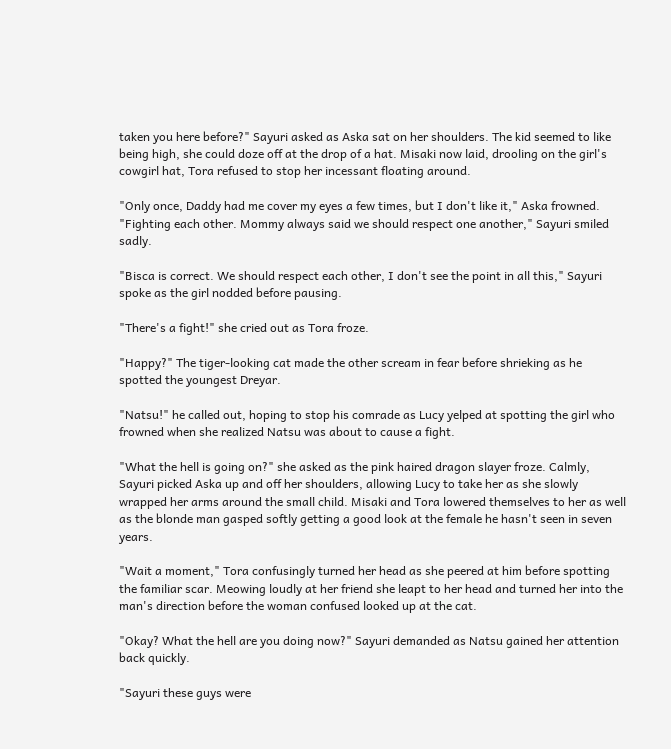taken you here before?" Sayuri asked as Aska sat on her shoulders. The kid seemed to like being high, she could doze off at the drop of a hat. Misaki now laid, drooling on the girl's cowgirl hat, Tora refused to stop her incessant floating around.

"Only once, Daddy had me cover my eyes a few times, but I don't like it," Aska frowned. "Fighting each other. Mommy always said we should respect one another," Sayuri smiled sadly.

"Bisca is correct. We should respect each other, I don't see the point in all this," Sayuri spoke as the girl nodded before pausing.

"There's a fight!" she cried out as Tora froze.

"Happy?" The tiger-looking cat made the other scream in fear before shrieking as he spotted the youngest Dreyar.

"Natsu!" he called out, hoping to stop his comrade as Lucy yelped at spotting the girl who frowned when she realized Natsu was about to cause a fight.

"What the hell is going on?" she asked as the pink haired dragon slayer froze. Calmly, Sayuri picked Aska up and off her shoulders, allowing Lucy to take her as she slowly wrapped her arms around the small child. Misaki and Tora lowered themselves to her as well as the blonde man gasped softly getting a good look at the female he hasn't seen in seven years.

"Wait a moment," Tora confusingly turned her head as she peered at him before spotting the familiar scar. Meowing loudly at her friend she leapt to her head and turned her into the man's direction before the woman confused looked up at the cat.

"Okay? What the hell are you doing now?" Sayuri demanded as Natsu gained her attention back quickly.

"Sayuri these guys were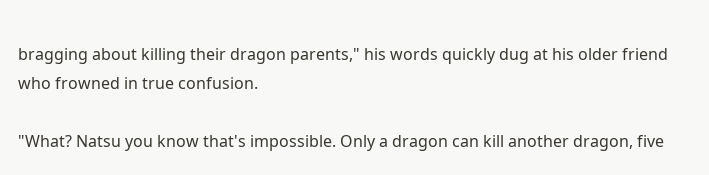bragging about killing their dragon parents," his words quickly dug at his older friend who frowned in true confusion.

"What? Natsu you know that's impossible. Only a dragon can kill another dragon, five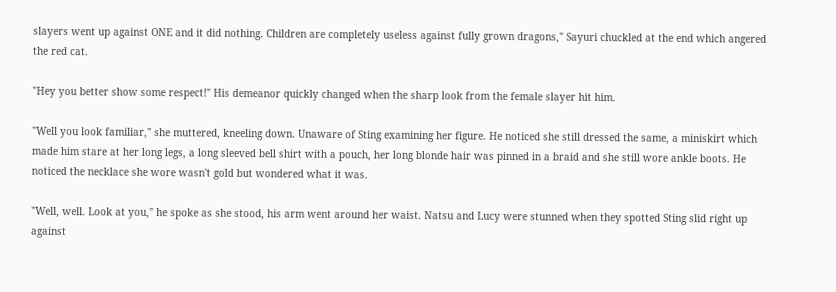slayers went up against ONE and it did nothing. Children are completely useless against fully grown dragons," Sayuri chuckled at the end which angered the red cat.

"Hey you better show some respect!" His demeanor quickly changed when the sharp look from the female slayer hit him.

"Well you look familiar," she muttered, kneeling down. Unaware of Sting examining her figure. He noticed she still dressed the same, a miniskirt which made him stare at her long legs, a long sleeved bell shirt with a pouch, her long blonde hair was pinned in a braid and she still wore ankle boots. He noticed the necklace she wore wasn't gold but wondered what it was.

"Well, well. Look at you," he spoke as she stood, his arm went around her waist. Natsu and Lucy were stunned when they spotted Sting slid right up against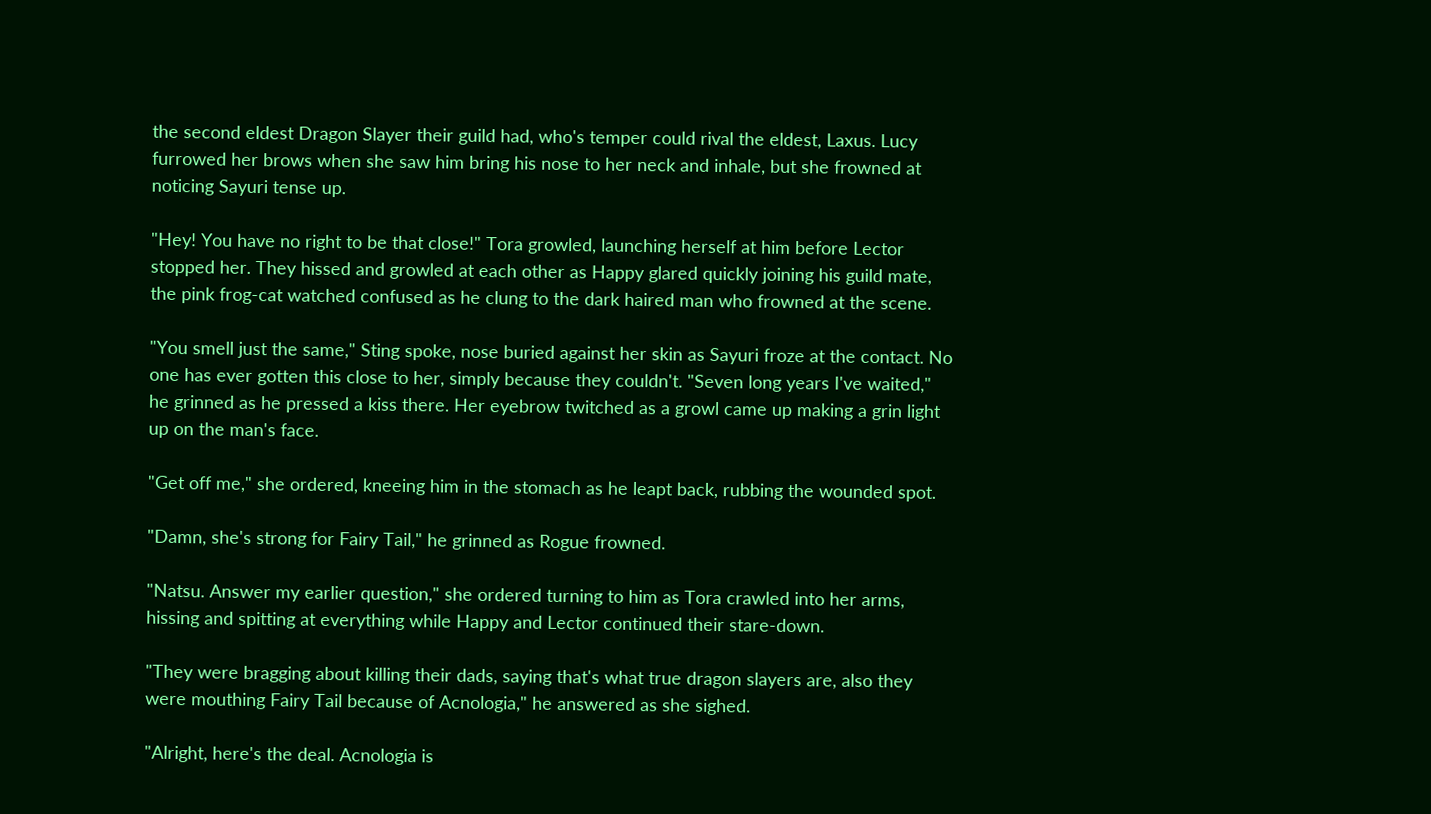the second eldest Dragon Slayer their guild had, who's temper could rival the eldest, Laxus. Lucy furrowed her brows when she saw him bring his nose to her neck and inhale, but she frowned at noticing Sayuri tense up.

"Hey! You have no right to be that close!" Tora growled, launching herself at him before Lector stopped her. They hissed and growled at each other as Happy glared quickly joining his guild mate, the pink frog-cat watched confused as he clung to the dark haired man who frowned at the scene.

"You smell just the same," Sting spoke, nose buried against her skin as Sayuri froze at the contact. No one has ever gotten this close to her, simply because they couldn't. "Seven long years I've waited," he grinned as he pressed a kiss there. Her eyebrow twitched as a growl came up making a grin light up on the man's face.

"Get off me," she ordered, kneeing him in the stomach as he leapt back, rubbing the wounded spot.

"Damn, she's strong for Fairy Tail," he grinned as Rogue frowned.

"Natsu. Answer my earlier question," she ordered turning to him as Tora crawled into her arms, hissing and spitting at everything while Happy and Lector continued their stare-down.

"They were bragging about killing their dads, saying that's what true dragon slayers are, also they were mouthing Fairy Tail because of Acnologia," he answered as she sighed.

"Alright, here's the deal. Acnologia is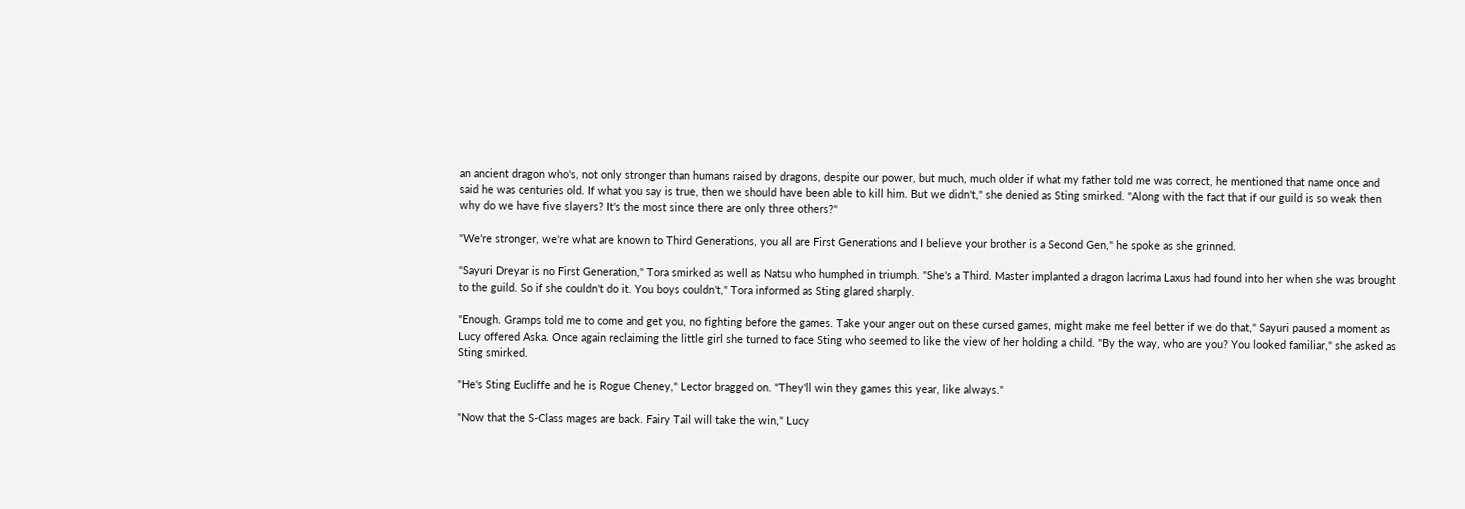an ancient dragon who's, not only stronger than humans raised by dragons, despite our power, but much, much older if what my father told me was correct, he mentioned that name once and said he was centuries old. If what you say is true, then we should have been able to kill him. But we didn't," she denied as Sting smirked. "Along with the fact that if our guild is so weak then why do we have five slayers? It's the most since there are only three others?"

"We're stronger, we're what are known to Third Generations, you all are First Generations and I believe your brother is a Second Gen," he spoke as she grinned.

"Sayuri Dreyar is no First Generation," Tora smirked as well as Natsu who humphed in triumph. "She's a Third. Master implanted a dragon lacrima Laxus had found into her when she was brought to the guild. So if she couldn't do it. You boys couldn't," Tora informed as Sting glared sharply.

"Enough. Gramps told me to come and get you, no fighting before the games. Take your anger out on these cursed games, might make me feel better if we do that," Sayuri paused a moment as Lucy offered Aska. Once again reclaiming the little girl she turned to face Sting who seemed to like the view of her holding a child. "By the way, who are you? You looked familiar," she asked as Sting smirked.

"He's Sting Eucliffe and he is Rogue Cheney," Lector bragged on. "They'll win they games this year, like always."

"Now that the S-Class mages are back. Fairy Tail will take the win," Lucy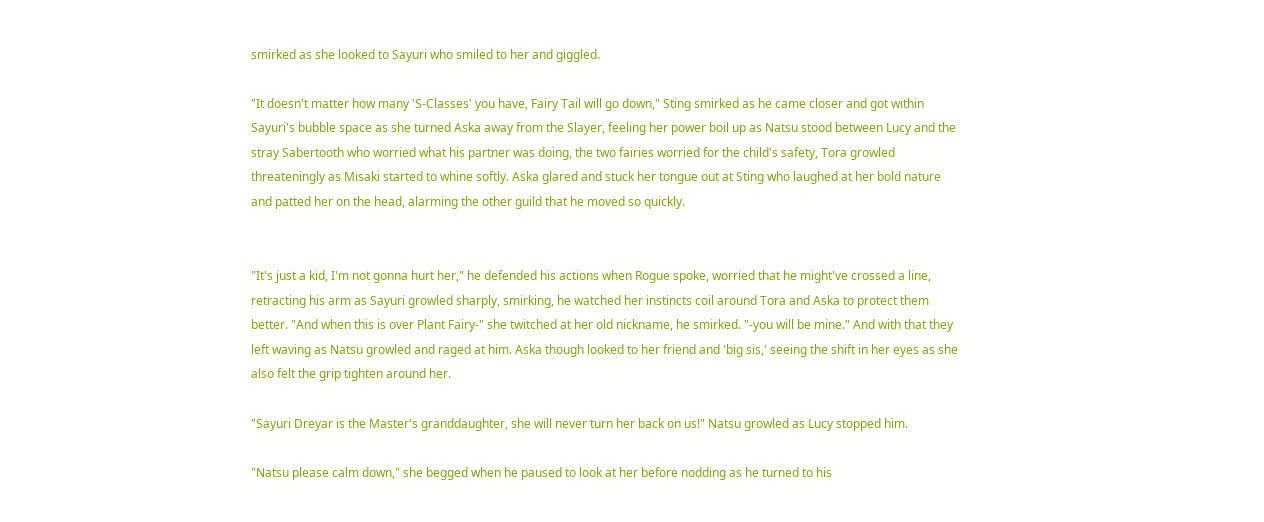smirked as she looked to Sayuri who smiled to her and giggled.

"It doesn't matter how many 'S-Classes' you have, Fairy Tail will go down," Sting smirked as he came closer and got within Sayuri's bubble space as she turned Aska away from the Slayer, feeling her power boil up as Natsu stood between Lucy and the stray Sabertooth who worried what his partner was doing, the two fairies worried for the child's safety, Tora growled threateningly as Misaki started to whine softly. Aska glared and stuck her tongue out at Sting who laughed at her bold nature and patted her on the head, alarming the other guild that he moved so quickly.


"It's just a kid, I'm not gonna hurt her," he defended his actions when Rogue spoke, worried that he might've crossed a line, retracting his arm as Sayuri growled sharply, smirking, he watched her instincts coil around Tora and Aska to protect them better. "And when this is over Plant Fairy-" she twitched at her old nickname, he smirked. "-you will be mine." And with that they left waving as Natsu growled and raged at him. Aska though looked to her friend and 'big sis,' seeing the shift in her eyes as she also felt the grip tighten around her.

"Sayuri Dreyar is the Master's granddaughter, she will never turn her back on us!" Natsu growled as Lucy stopped him.

"Natsu please calm down," she begged when he paused to look at her before nodding as he turned to his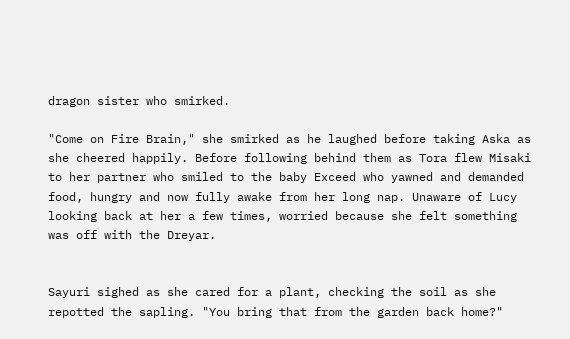dragon sister who smirked.

"Come on Fire Brain," she smirked as he laughed before taking Aska as she cheered happily. Before following behind them as Tora flew Misaki to her partner who smiled to the baby Exceed who yawned and demanded food, hungry and now fully awake from her long nap. Unaware of Lucy looking back at her a few times, worried because she felt something was off with the Dreyar.


Sayuri sighed as she cared for a plant, checking the soil as she repotted the sapling. "You bring that from the garden back home?"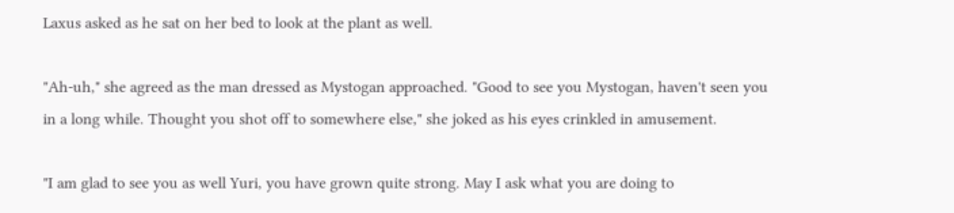Laxus asked as he sat on her bed to look at the plant as well.

"Ah-uh," she agreed as the man dressed as Mystogan approached. "Good to see you Mystogan, haven't seen you in a long while. Thought you shot off to somewhere else," she joked as his eyes crinkled in amusement.

"I am glad to see you as well Yuri, you have grown quite strong. May I ask what you are doing to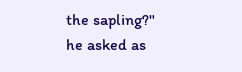the sapling?" he asked as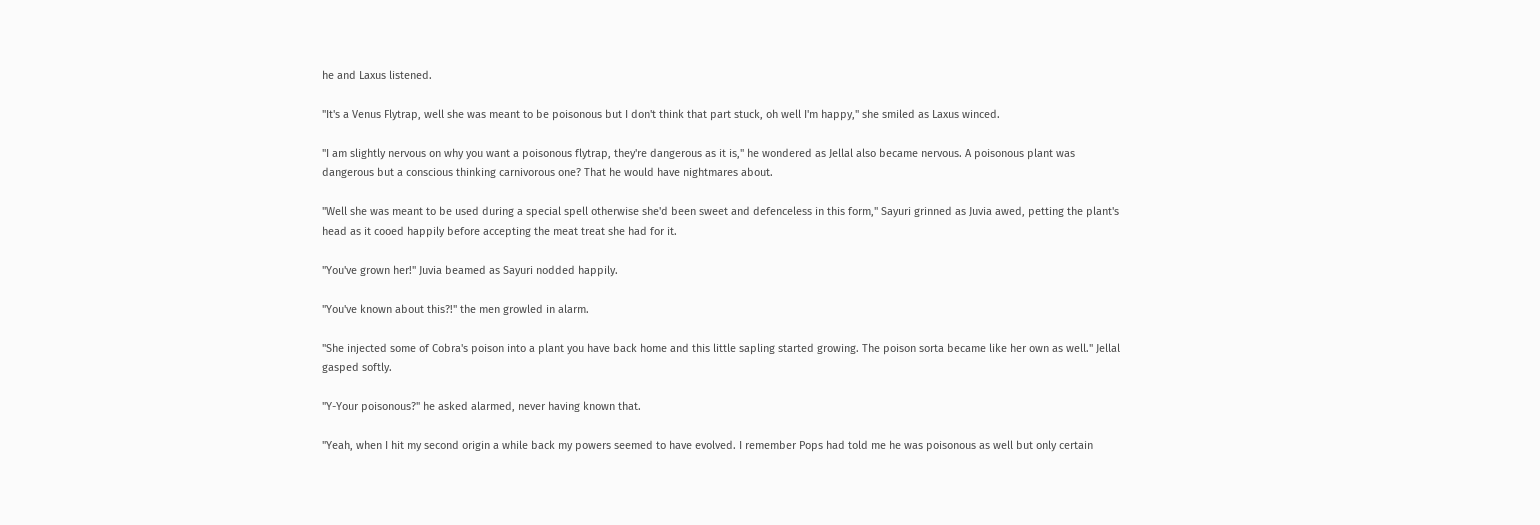he and Laxus listened.

"It's a Venus Flytrap, well she was meant to be poisonous but I don't think that part stuck, oh well I'm happy," she smiled as Laxus winced.

"I am slightly nervous on why you want a poisonous flytrap, they're dangerous as it is," he wondered as Jellal also became nervous. A poisonous plant was dangerous but a conscious thinking carnivorous one? That he would have nightmares about.

"Well she was meant to be used during a special spell otherwise she'd been sweet and defenceless in this form," Sayuri grinned as Juvia awed, petting the plant's head as it cooed happily before accepting the meat treat she had for it.

"You've grown her!" Juvia beamed as Sayuri nodded happily.

"You've known about this?!" the men growled in alarm.

"She injected some of Cobra's poison into a plant you have back home and this little sapling started growing. The poison sorta became like her own as well." Jellal gasped softly.

"Y-Your poisonous?" he asked alarmed, never having known that.

"Yeah, when I hit my second origin a while back my powers seemed to have evolved. I remember Pops had told me he was poisonous as well but only certain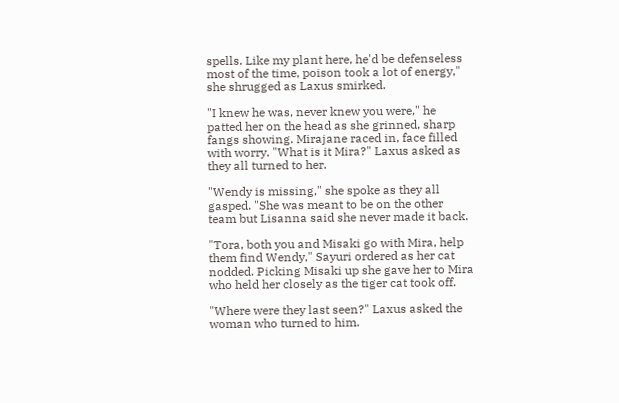spells. Like my plant here, he'd be defenseless most of the time, poison took a lot of energy," she shrugged as Laxus smirked.

"I knew he was, never knew you were," he patted her on the head as she grinned, sharp fangs showing. Mirajane raced in, face filled with worry. "What is it Mira?" Laxus asked as they all turned to her.

"Wendy is missing," she spoke as they all gasped. "She was meant to be on the other team but Lisanna said she never made it back.

"Tora, both you and Misaki go with Mira, help them find Wendy," Sayuri ordered as her cat nodded. Picking Misaki up she gave her to Mira who held her closely as the tiger cat took off.

"Where were they last seen?" Laxus asked the woman who turned to him.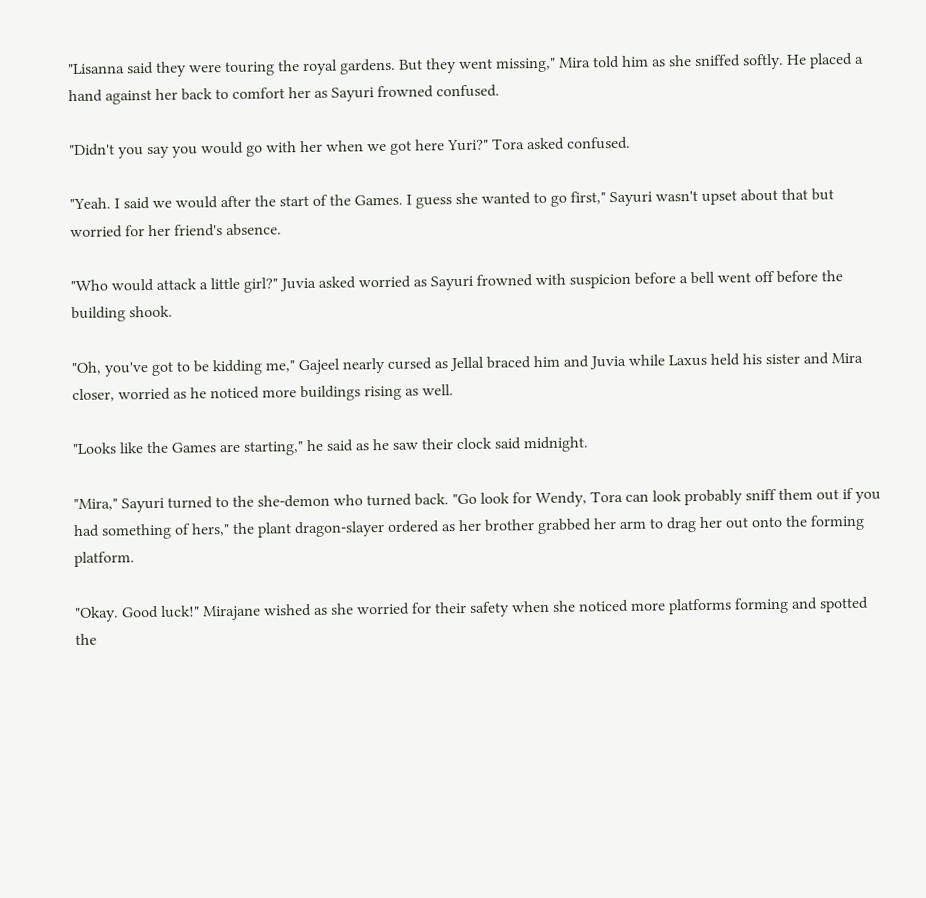"Lisanna said they were touring the royal gardens. But they went missing," Mira told him as she sniffed softly. He placed a hand against her back to comfort her as Sayuri frowned confused.

"Didn't you say you would go with her when we got here Yuri?" Tora asked confused.

"Yeah. I said we would after the start of the Games. I guess she wanted to go first," Sayuri wasn't upset about that but worried for her friend's absence.

"Who would attack a little girl?" Juvia asked worried as Sayuri frowned with suspicion before a bell went off before the building shook.

"Oh, you've got to be kidding me," Gajeel nearly cursed as Jellal braced him and Juvia while Laxus held his sister and Mira closer, worried as he noticed more buildings rising as well.

"Looks like the Games are starting," he said as he saw their clock said midnight.

"Mira," Sayuri turned to the she-demon who turned back. "Go look for Wendy, Tora can look probably sniff them out if you had something of hers," the plant dragon-slayer ordered as her brother grabbed her arm to drag her out onto the forming platform.

"Okay. Good luck!" Mirajane wished as she worried for their safety when she noticed more platforms forming and spotted the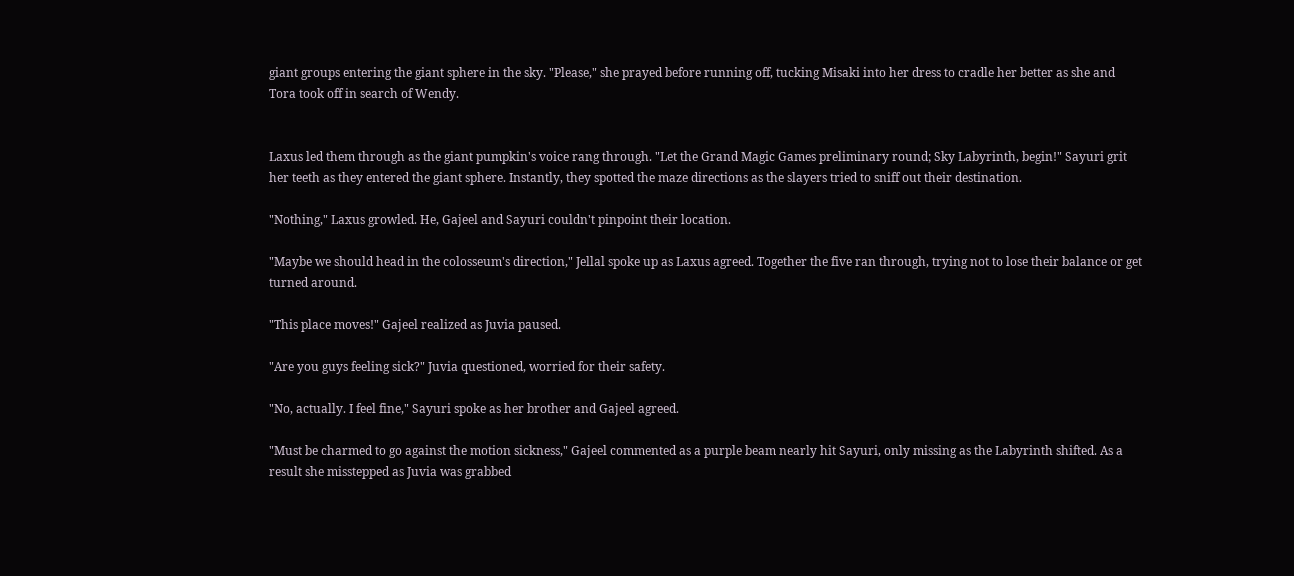giant groups entering the giant sphere in the sky. "Please," she prayed before running off, tucking Misaki into her dress to cradle her better as she and Tora took off in search of Wendy.


Laxus led them through as the giant pumpkin's voice rang through. "Let the Grand Magic Games preliminary round; Sky Labyrinth, begin!" Sayuri grit her teeth as they entered the giant sphere. Instantly, they spotted the maze directions as the slayers tried to sniff out their destination.

"Nothing," Laxus growled. He, Gajeel and Sayuri couldn't pinpoint their location.

"Maybe we should head in the colosseum's direction," Jellal spoke up as Laxus agreed. Together the five ran through, trying not to lose their balance or get turned around.

"This place moves!" Gajeel realized as Juvia paused.

"Are you guys feeling sick?" Juvia questioned, worried for their safety.

"No, actually. I feel fine," Sayuri spoke as her brother and Gajeel agreed.

"Must be charmed to go against the motion sickness," Gajeel commented as a purple beam nearly hit Sayuri, only missing as the Labyrinth shifted. As a result she misstepped as Juvia was grabbed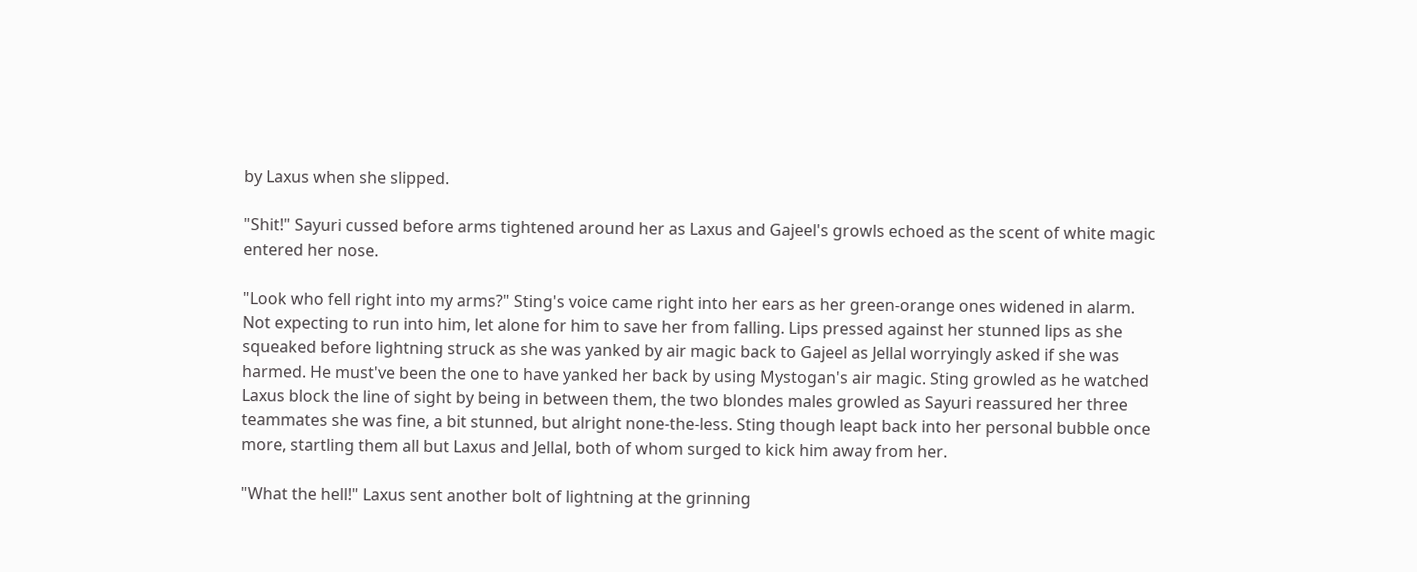by Laxus when she slipped.

"Shit!" Sayuri cussed before arms tightened around her as Laxus and Gajeel's growls echoed as the scent of white magic entered her nose.

"Look who fell right into my arms?" Sting's voice came right into her ears as her green-orange ones widened in alarm. Not expecting to run into him, let alone for him to save her from falling. Lips pressed against her stunned lips as she squeaked before lightning struck as she was yanked by air magic back to Gajeel as Jellal worryingly asked if she was harmed. He must've been the one to have yanked her back by using Mystogan's air magic. Sting growled as he watched Laxus block the line of sight by being in between them, the two blondes males growled as Sayuri reassured her three teammates she was fine, a bit stunned, but alright none-the-less. Sting though leapt back into her personal bubble once more, startling them all but Laxus and Jellal, both of whom surged to kick him away from her.

"What the hell!" Laxus sent another bolt of lightning at the grinning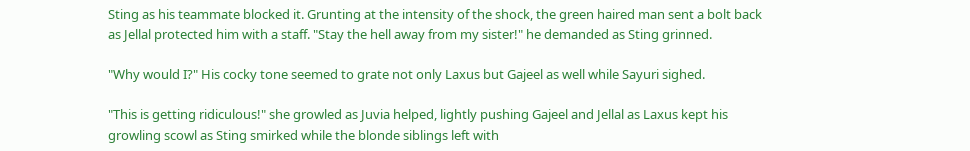Sting as his teammate blocked it. Grunting at the intensity of the shock, the green haired man sent a bolt back as Jellal protected him with a staff. "Stay the hell away from my sister!" he demanded as Sting grinned.

"Why would I?" His cocky tone seemed to grate not only Laxus but Gajeel as well while Sayuri sighed.

"This is getting ridiculous!" she growled as Juvia helped, lightly pushing Gajeel and Jellal as Laxus kept his growling scowl as Sting smirked while the blonde siblings left with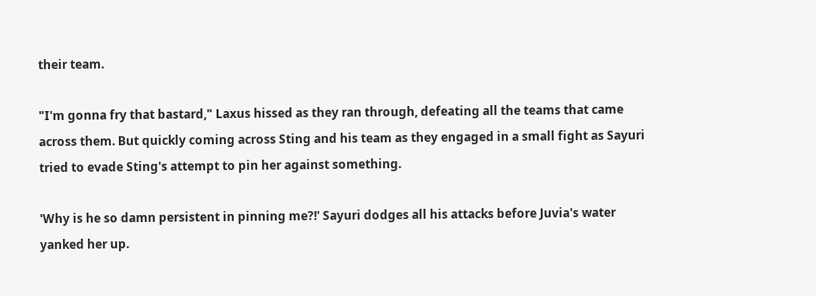their team.

"I'm gonna fry that bastard," Laxus hissed as they ran through, defeating all the teams that came across them. But quickly coming across Sting and his team as they engaged in a small fight as Sayuri tried to evade Sting's attempt to pin her against something.

'Why is he so damn persistent in pinning me?!' Sayuri dodges all his attacks before Juvia's water yanked her up.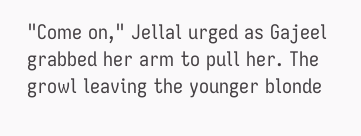"Come on," Jellal urged as Gajeel grabbed her arm to pull her. The growl leaving the younger blonde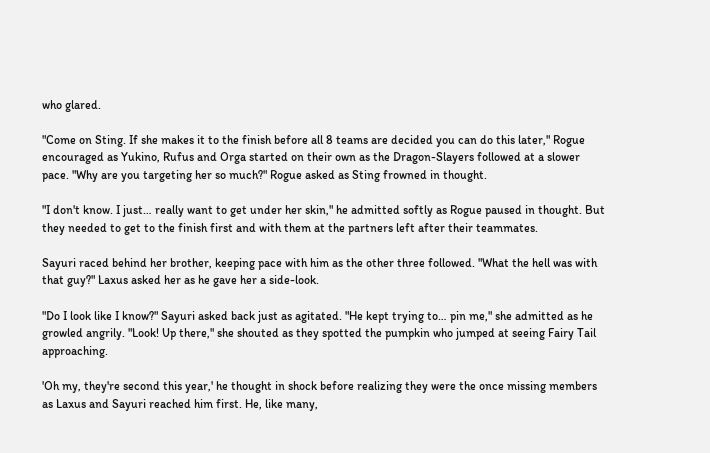who glared.

"Come on Sting. If she makes it to the finish before all 8 teams are decided you can do this later," Rogue encouraged as Yukino, Rufus and Orga started on their own as the Dragon-Slayers followed at a slower pace. "Why are you targeting her so much?" Rogue asked as Sting frowned in thought.

"I don't know. I just… really want to get under her skin," he admitted softly as Rogue paused in thought. But they needed to get to the finish first and with them at the partners left after their teammates.

Sayuri raced behind her brother, keeping pace with him as the other three followed. "What the hell was with that guy?" Laxus asked her as he gave her a side-look.

"Do I look like I know?" Sayuri asked back just as agitated. "He kept trying to… pin me," she admitted as he growled angrily. "Look! Up there," she shouted as they spotted the pumpkin who jumped at seeing Fairy Tail approaching.

'Oh my, they're second this year,' he thought in shock before realizing they were the once missing members as Laxus and Sayuri reached him first. He, like many,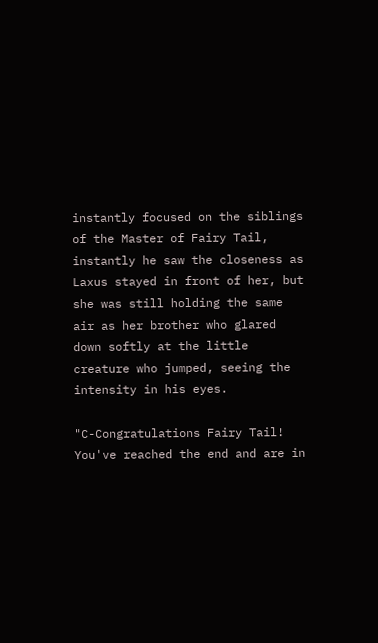instantly focused on the siblings of the Master of Fairy Tail, instantly he saw the closeness as Laxus stayed in front of her, but she was still holding the same air as her brother who glared down softly at the little creature who jumped, seeing the intensity in his eyes.

"C-Congratulations Fairy Tail! You've reached the end and are in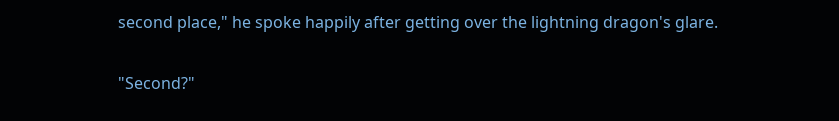second place," he spoke happily after getting over the lightning dragon's glare.

"Second?"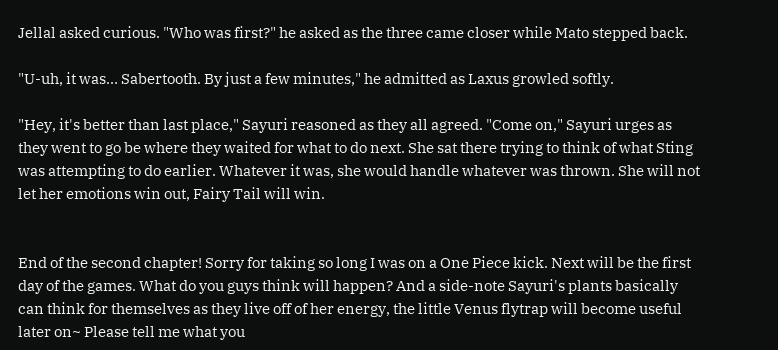Jellal asked curious. "Who was first?" he asked as the three came closer while Mato stepped back.

"U-uh, it was… Sabertooth. By just a few minutes," he admitted as Laxus growled softly.

"Hey, it's better than last place," Sayuri reasoned as they all agreed. "Come on," Sayuri urges as they went to go be where they waited for what to do next. She sat there trying to think of what Sting was attempting to do earlier. Whatever it was, she would handle whatever was thrown. She will not let her emotions win out, Fairy Tail will win.


End of the second chapter! Sorry for taking so long I was on a One Piece kick. Next will be the first day of the games. What do you guys think will happen? And a side-note Sayuri's plants basically can think for themselves as they live off of her energy, the little Venus flytrap will become useful later on~ Please tell me what you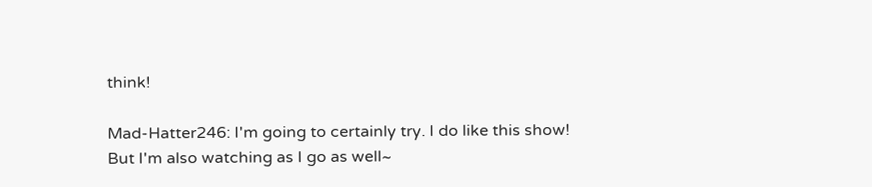think!

Mad-Hatter246: I'm going to certainly try. I do like this show! But I'm also watching as I go as well~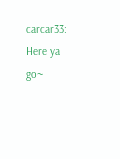carcar33: Here ya go~